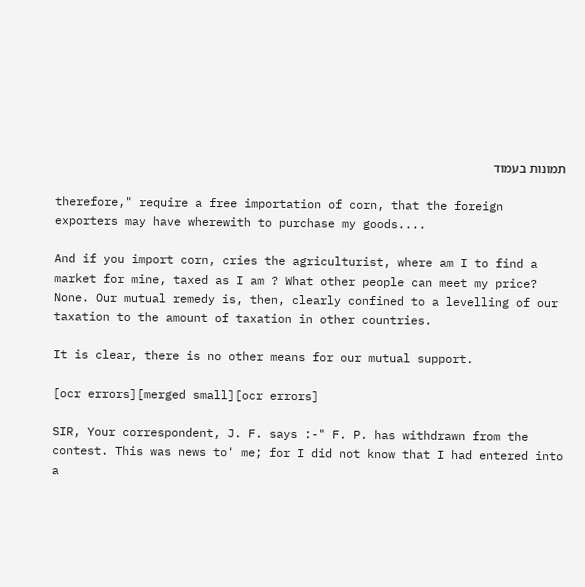תמונות בעמוד

therefore," require a free importation of corn, that the foreign exporters may have wherewith to purchase my goods....

And if you import corn, cries the agriculturist, where am I to find a market for mine, taxed as I am ? What other people can meet my price? None. Our mutual remedy is, then, clearly confined to a levelling of our taxation to the amount of taxation in other countries.

It is clear, there is no other means for our mutual support.

[ocr errors][merged small][ocr errors]

SIR, Your correspondent, J. F. says :-" F. P. has withdrawn from the contest. This was news to' me; for I did not know that I had entered into a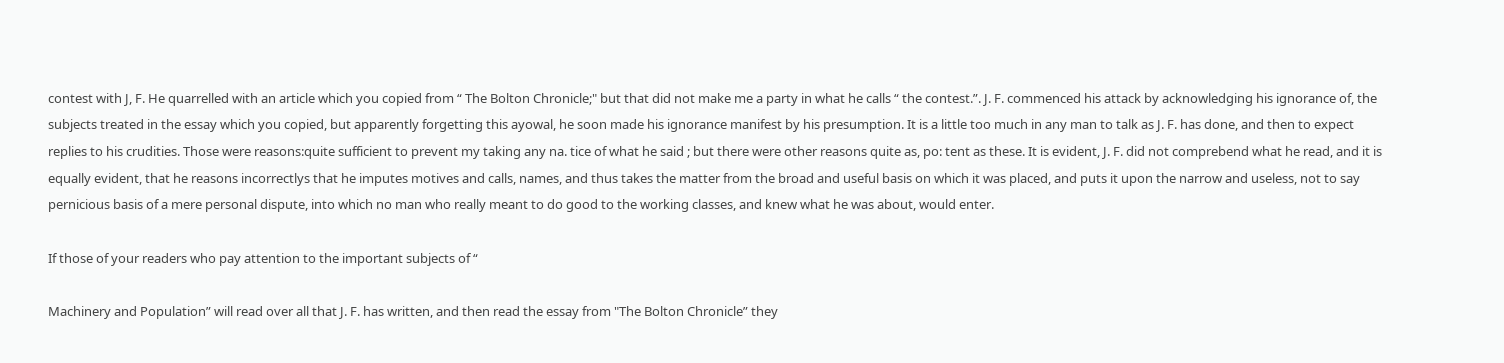contest with J, F. He quarrelled with an article which you copied from “ The Bolton Chronicle;" but that did not make me a party in what he calls “ the contest.”. J. F. commenced his attack by acknowledging his ignorance of, the subjects treated in the essay which you copied, but apparently forgetting this ayowal, he soon made his ignorance manifest by his presumption. It is a little too much in any man to talk as J. F. has done, and then to expect replies to his crudities. Those were reasons:quite sufficient to prevent my taking any na. tice of what he said ; but there were other reasons quite as, po: tent as these. It is evident, J. F. did not comprebend what he read, and it is equally evident, that he reasons incorrectlys that he imputes motives and calls, names, and thus takes the matter from the broad and useful basis on which it was placed, and puts it upon the narrow and useless, not to say pernicious basis of a mere personal dispute, into which no man who really meant to do good to the working classes, and knew what he was about, would enter.

If those of your readers who pay attention to the important subjects of “

Machinery and Population” will read over all that J. F. has written, and then read the essay from "The Bolton Chronicle” they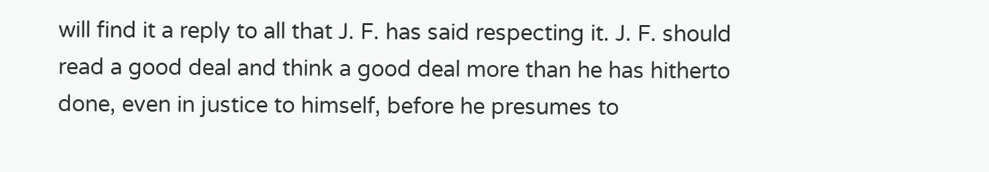will find it a reply to all that J. F. has said respecting it. J. F. should read a good deal and think a good deal more than he has hitherto done, even in justice to himself, before he presumes to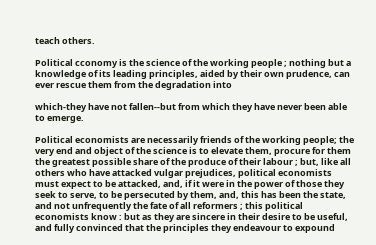teach others.

Political cconomy is the science of the working people ; nothing but a knowledge of its leading principles, aided by their own prudence, can ever rescue them from the degradation into

which-they have not fallen--but from which they have never been able to emerge.

Political economists are necessarily friends of the working people; the very end and object of the science is to elevate them, procure for them the greatest possible share of the produce of their labour ; but, like all others who have attacked vulgar prejudices, political economists must expect to be attacked, and, if it were in the power of those they seek to serve, to be persecuted by them, and, this has been the state, and not unfrequently the fate of all reformers ; this political economists know : but as they are sincere in their desire to be useful, and fully convinced that the principles they endeavour to expound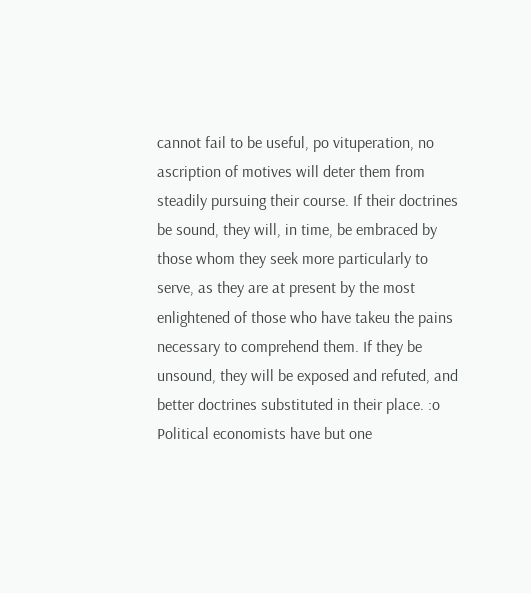cannot fail to be useful, po vituperation, no ascription of motives will deter them from steadily pursuing their course. If their doctrines be sound, they will, in time, be embraced by those whom they seek more particularly to serve, as they are at present by the most enlightened of those who have takeu the pains necessary to comprehend them. If they be unsound, they will be exposed and refuted, and better doctrines substituted in their place. :o Political economists have but one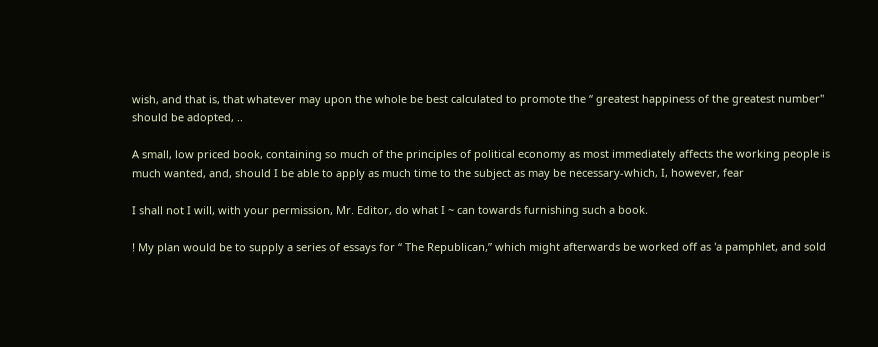wish, and that is, that whatever may upon the whole be best calculated to promote the “ greatest happiness of the greatest number" should be adopted, ..

A small, low priced book, containing so much of the principles of political economy as most immediately affects the working people is much wanted, and, should I be able to apply as much time to the subject as may be necessary-which, I, however, fear

I shall not I will, with your permission, Mr. Editor, do what I ~ can towards furnishing such a book.

! My plan would be to supply a series of essays for “ The Republican,” which might afterwards be worked off as 'a pamphlet, and sold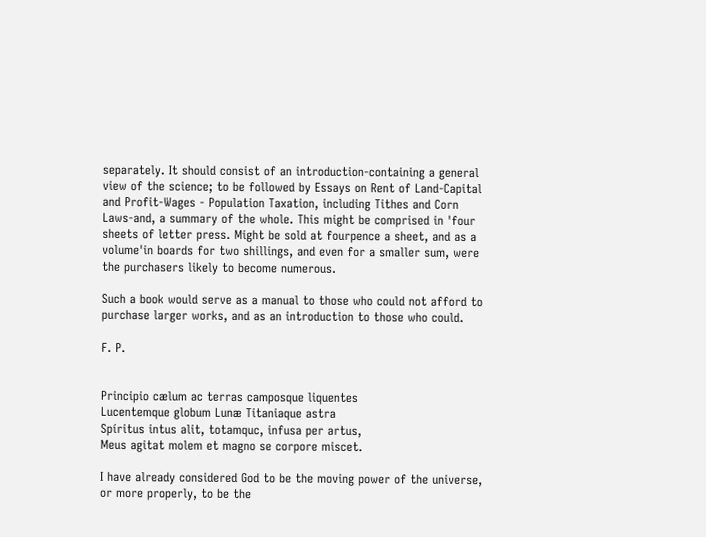separately. It should consist of an introduction-containing a general view of the science; to be followed by Essays on Rent of Land-Capital and Profit-Wages - Population Taxation, including Tithes and Corn Laws-and, a summary of the whole. This might be comprised in 'four sheets of letter press. Might be sold at fourpence a sheet, and as a volume'in boards for two shillings, and even for a smaller sum, were the purchasers likely to become numerous.

Such a book would serve as a manual to those who could not afford to purchase larger works, and as an introduction to those who could.

F. P.


Principio cælum ac terras camposque liquentes
Lucentemque globum Lunæ Titaniaque astra
Spíritus intus alit, totamquc, infusa per artus,
Meus agitat molem et magno se corpore miscet.

I have already considered God to be the moving power of the universe, or more properly, to be the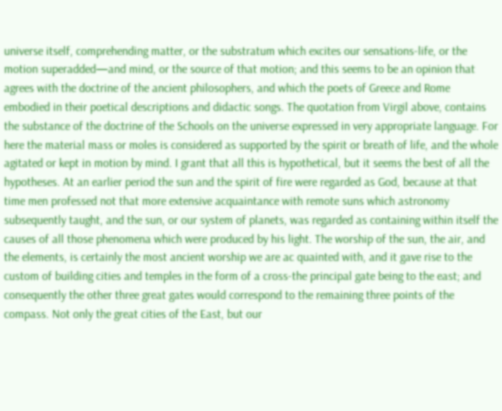universe itself, comprehending matter, or the substratum which excites our sensations-life, or the motion superadded—and mind, or the source of that motion; and this seems to be an opinion that agrees with the doctrine of the ancient philosophers, and which the poets of Greece and Rome embodied in their poetical descriptions and didactic songs. The quotation from Virgil above, contains the substance of the doctrine of the Schools on the universe expressed in very appropriate language. For here the material mass or moles is considered as supported by the spirit or breath of life, and the whole agitated or kept in motion by mind. I grant that all this is hypothetical, but it seems the best of all the hypotheses. At an earlier period the sun and the spirit of fire were regarded as God, because at that time men professed not that more extensive acquaintance with remote suns which astronomy subsequently taught, and the sun, or our system of planets, was regarded as containing within itself the causes of all those phenomena which were produced by his light. The worship of the sun, the air, and the elements, is certainly the most ancient worship we are ac quainted with, and it gave rise to the custom of building cities and temples in the form of a cross-the principal gate being to the east; and consequently the other three great gates would correspond to the remaining three points of the compass. Not only the great cities of the East, but our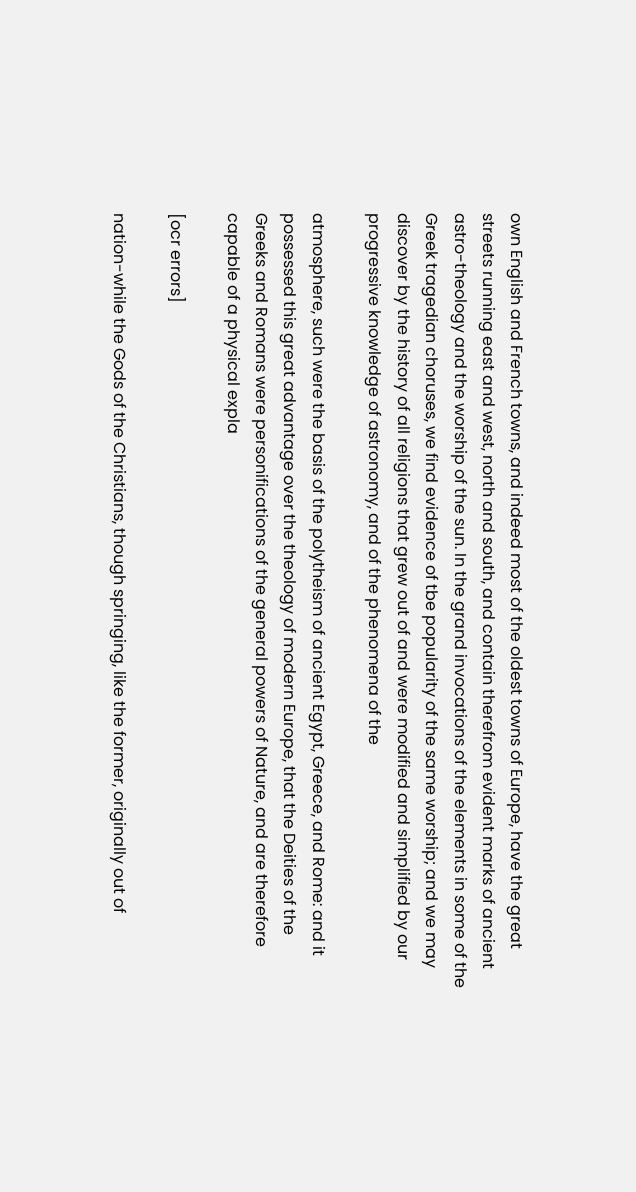own English and French towns, and indeed most of the oldest towns of Europe, have the great streets running east and west, north and south, and contain therefrom evident marks of ancient astro-theology and the worship of the sun. In the grand invocations of the elements in some of the Greek tragedian choruses, we find evidence of tbe popularity of the same worship; and we may discover by the history of all religions that grew out of and were modified and simplified by our progressive knowledge of astronomy, and of the phenomena of the

atmosphere, such were the basis of the polytheism of ancient Egypt, Greece, and Rome: and it possessed this great advantage over the theology of modern Europe, that the Deities of the Greeks and Romans were personifications of the general powers of Nature, and are therefore capable of a physical expla

[ocr errors]

nation-while the Gods of the Christians, though springing, like the former, originally out of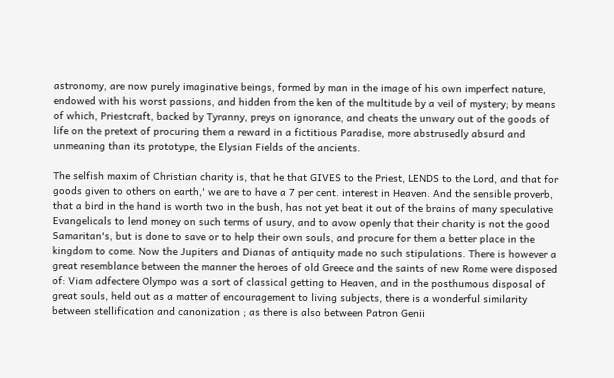astronomy, are now purely imaginative beings, formed by man in the image of his own imperfect nature, endowed with his worst passions, and hidden from the ken of the multitude by a veil of mystery; by means of which, Priestcraft, backed by Tyranny, preys on ignorance, and cheats the unwary out of the goods of life on the pretext of procuring them a reward in a fictitious Paradise, more abstrusedly absurd and unmeaning than its prototype, the Elysian Fields of the ancients.

The selfish maxim of Christian charity is, that he that GIVES to the Priest, LENDS to the Lord, and that for goods given to others on earth,' we are to have a 7 per cent. interest in Heaven. And the sensible proverb, that a bird in the hand is worth two in the bush, has not yet beat it out of the brains of many speculative Evangelicals to lend money on such terms of usury, and to avow openly that their charity is not the good Samaritan's, but is done to save or to help their own souls, and procure for them a better place in the kingdom to come. Now the Jupiters and Dianas of antiquity made no such stipulations. There is however a great resemblance between the manner the heroes of old Greece and the saints of new Rome were disposed of: Viam adfectere Olympo was a sort of classical getting to Heaven, and in the posthumous disposal of great souls, held out as a matter of encouragement to living subjects, there is a wonderful similarity between stellification and canonization ; as there is also between Patron Genii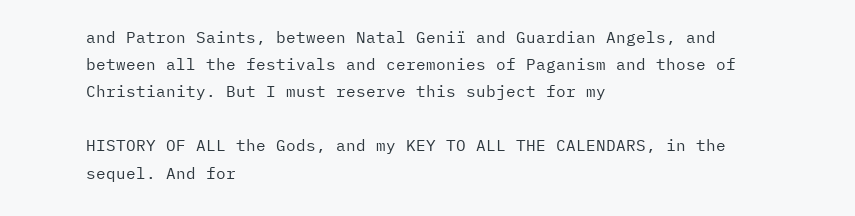and Patron Saints, between Natal Geniï and Guardian Angels, and between all the festivals and ceremonies of Paganism and those of Christianity. But I must reserve this subject for my

HISTORY OF ALL the Gods, and my KEY TO ALL THE CALENDARS, in the sequel. And for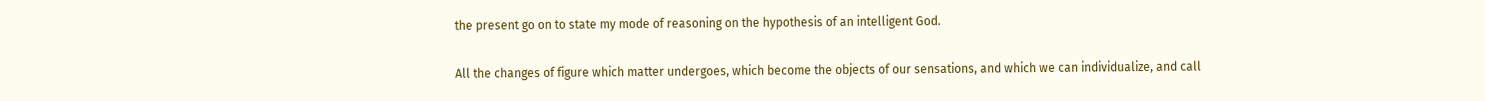the present go on to state my mode of reasoning on the hypothesis of an intelligent God.

All the changes of figure which matter undergoes, which become the objects of our sensations, and which we can individualize, and call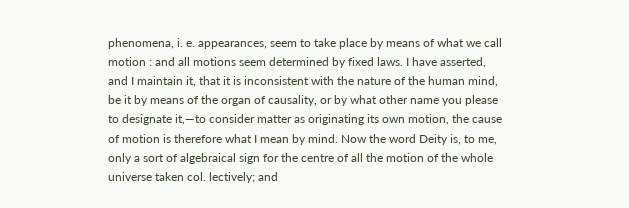phenomena, i. e. appearances, seem to take place by means of what we call motion : and all motions seem determined by fixed laws. I have asserted, and I maintain it, that it is inconsistent with the nature of the human mind, be it by means of the organ of causality, or by what other name you please to designate it,—to consider matter as originating its own motion, the cause of motion is therefore what I mean by mind. Now the word Deity is, to me, only a sort of algebraical sign for the centre of all the motion of the whole universe taken col. lectively; and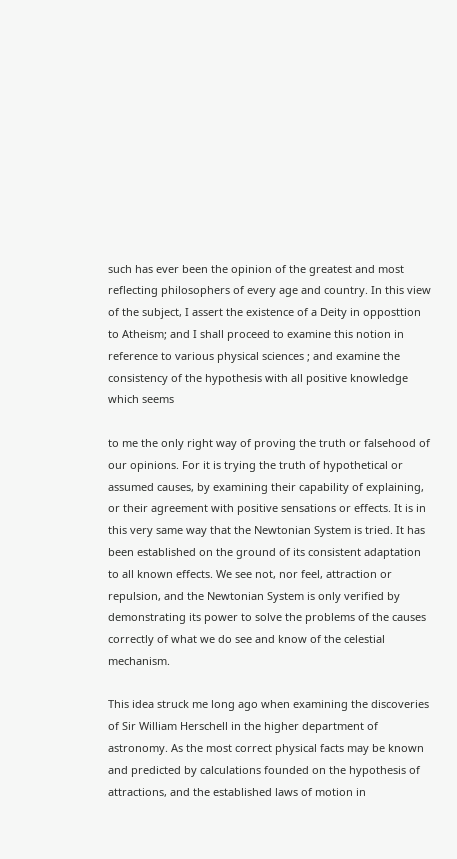such has ever been the opinion of the greatest and most reflecting philosophers of every age and country. In this view of the subject, I assert the existence of a Deity in opposttion to Atheism; and I shall proceed to examine this notion in reference to various physical sciences ; and examine the consistency of the hypothesis with all positive knowledge which seems

to me the only right way of proving the truth or falsehood of our opinions. For it is trying the truth of hypothetical or assumed causes, by examining their capability of explaining, or their agreement with positive sensations or effects. It is in this very same way that the Newtonian System is tried. It has been established on the ground of its consistent adaptation to all known effects. We see not, nor feel, attraction or repulsion, and the Newtonian System is only verified by demonstrating its power to solve the problems of the causes correctly of what we do see and know of the celestial mechanism.

This idea struck me long ago when examining the discoveries of Sir William Herschell in the higher department of astronomy. As the most correct physical facts may be known and predicted by calculations founded on the hypothesis of attractions, and the established laws of motion in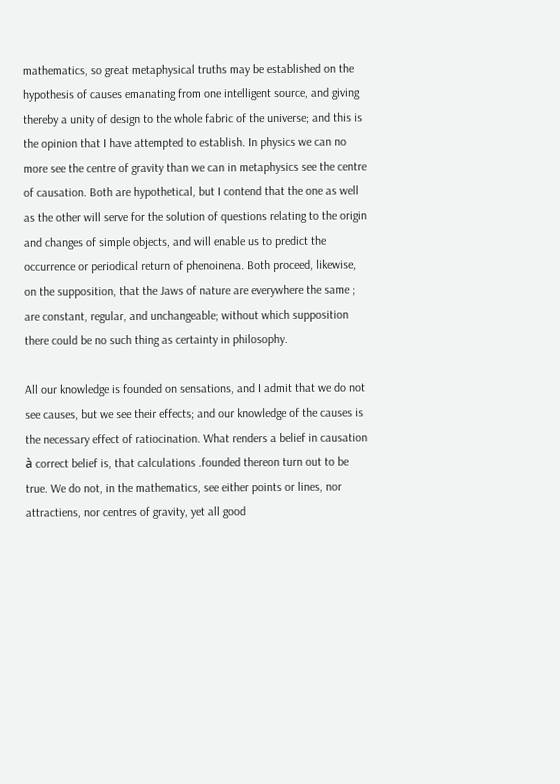mathematics, so great metaphysical truths may be established on the hypothesis of causes emanating from one intelligent source, and giving thereby a unity of design to the whole fabric of the universe; and this is the opinion that I have attempted to establish. In physics we can no more see the centre of gravity than we can in metaphysics see the centre of causation. Both are hypothetical, but I contend that the one as well as the other will serve for the solution of questions relating to the origin and changes of simple objects, and will enable us to predict the occurrence or periodical return of phenoinena. Both proceed, likewise, on the supposition, that the Jaws of nature are everywhere the same ; are constant, regular, and unchangeable; without which supposition there could be no such thing as certainty in philosophy.

All our knowledge is founded on sensations, and I admit that we do not see causes, but we see their effects; and our knowledge of the causes is the necessary effect of ratiocination. What renders a belief in causation à correct belief is, that calculations .founded thereon turn out to be true. We do not, in the mathematics, see either points or lines, nor attractiens, nor centres of gravity, yet all good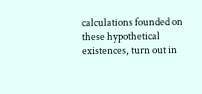calculations founded on these hypothetical existences, turn out in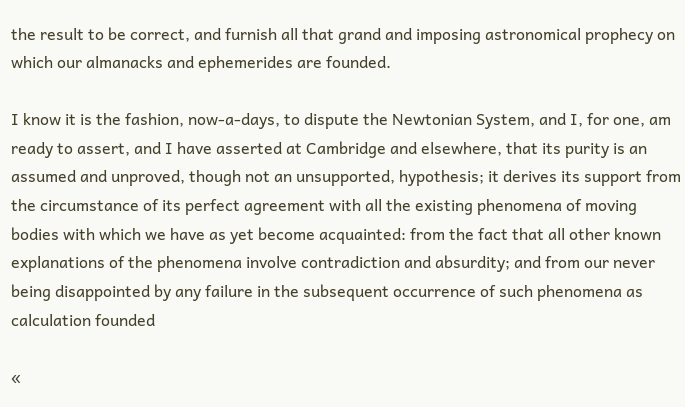the result to be correct, and furnish all that grand and imposing astronomical prophecy on which our almanacks and ephemerides are founded.

I know it is the fashion, now-a-days, to dispute the Newtonian System, and I, for one, am ready to assert, and I have asserted at Cambridge and elsewhere, that its purity is an assumed and unproved, though not an unsupported, hypothesis; it derives its support from the circumstance of its perfect agreement with all the existing phenomena of moving bodies with which we have as yet become acquainted: from the fact that all other known explanations of the phenomena involve contradiction and absurdity; and from our never being disappointed by any failure in the subsequent occurrence of such phenomena as calculation founded

«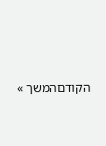הקודםהמשך »